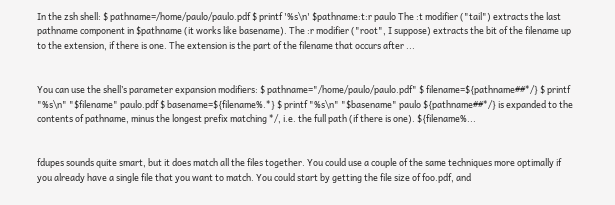In the zsh shell: $ pathname=/home/paulo/paulo.pdf $ printf '%s\n' $pathname:t:r paulo The :t modifier ("tail") extracts the last pathname component in $pathname (it works like basename). The :r modifier ("root", I suppose) extracts the bit of the filename up to the extension, if there is one. The extension is the part of the filename that occurs after ...


You can use the shell’s parameter expansion modifiers: $ pathname="/home/paulo/paulo.pdf" $ filename=${pathname##*/} $ printf "%s\n" "$filename" paulo.pdf $ basename=${filename%.*} $ printf "%s\n" "$basename" paulo ${pathname##*/} is expanded to the contents of pathname, minus the longest prefix matching */, i.e. the full path (if there is one). ${filename%...


fdupes sounds quite smart, but it does match all the files together. You could use a couple of the same techniques more optimally if you already have a single file that you want to match. You could start by getting the file size of foo.pdf, and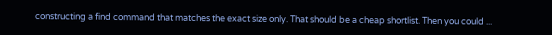constructing a find command that matches the exact size only. That should be a cheap shortlist. Then you could ...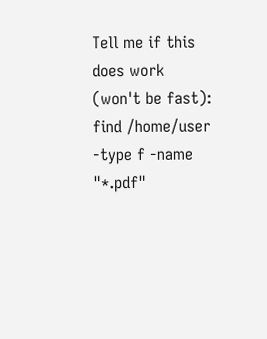Tell me if this does work (won't be fast): find /home/user -type f -name "*.pdf"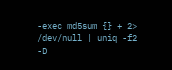-exec md5sum {} + 2> /dev/null | uniq -f2 -D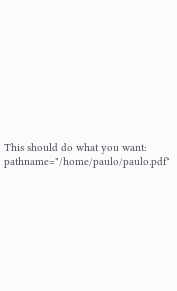This should do what you want: pathname="/home/paulo/paulo.pdf"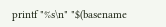printf "%s\n" "$(basename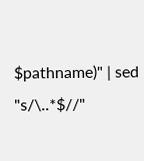$pathname)" | sed "s/\..*$//"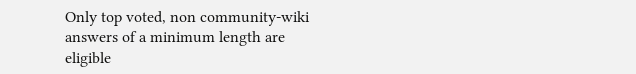Only top voted, non community-wiki answers of a minimum length are eligible